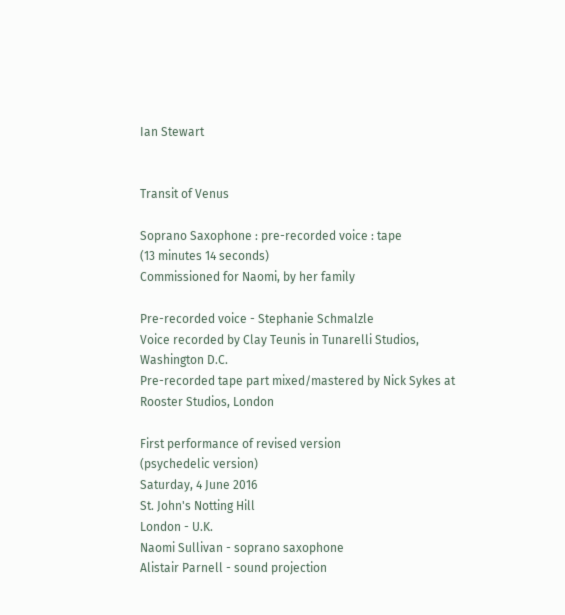Ian Stewart


Transit of Venus

Soprano Saxophone : pre-recorded voice : tape
(13 minutes 14 seconds)
Commissioned for Naomi, by her family

Pre-recorded voice - Stephanie Schmalzle
Voice recorded by Clay Teunis in Tunarelli Studios, Washington D.C.
Pre-recorded tape part mixed/mastered by Nick Sykes at Rooster Studios, London

First performance of revised version
(psychedelic version)
Saturday, 4 June 2016
St. John's Notting Hill
London - U.K.
Naomi Sullivan - soprano saxophone
Alistair Parnell - sound projection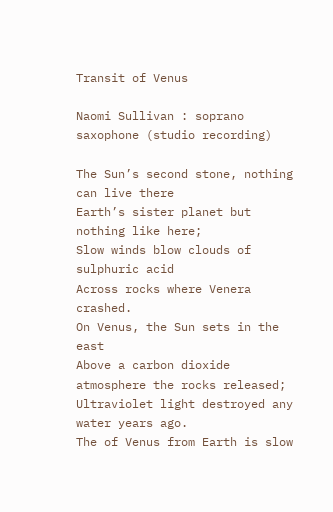Transit of Venus

Naomi Sullivan : soprano saxophone (studio recording)

The Sun’s second stone, nothing can live there
Earth’s sister planet but nothing like here;
Slow winds blow clouds of sulphuric acid
Across rocks where Venera crashed.
On Venus, the Sun sets in the east
Above a carbon dioxide atmosphere the rocks released;
Ultraviolet light destroyed any water years ago.
The of Venus from Earth is slow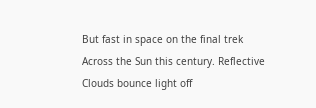But fast in space on the final trek
Across the Sun this century. Reflective
Clouds bounce light off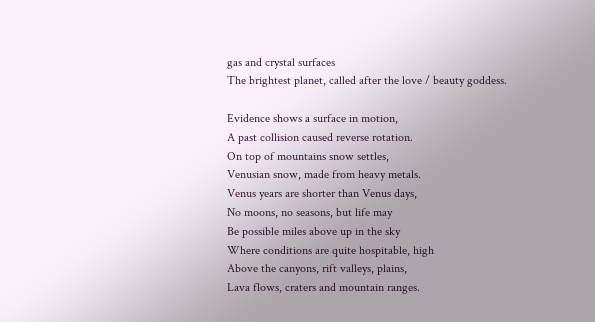gas and crystal surfaces
The brightest planet, called after the love / beauty goddess.

Evidence shows a surface in motion,
A past collision caused reverse rotation.
On top of mountains snow settles,
Venusian snow, made from heavy metals.
Venus years are shorter than Venus days,
No moons, no seasons, but life may
Be possible miles above up in the sky
Where conditions are quite hospitable, high
Above the canyons, rift valleys, plains,
Lava flows, craters and mountain ranges.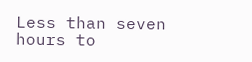Less than seven hours to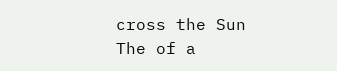cross the Sun
The of a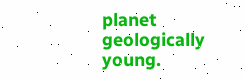planet geologically young.